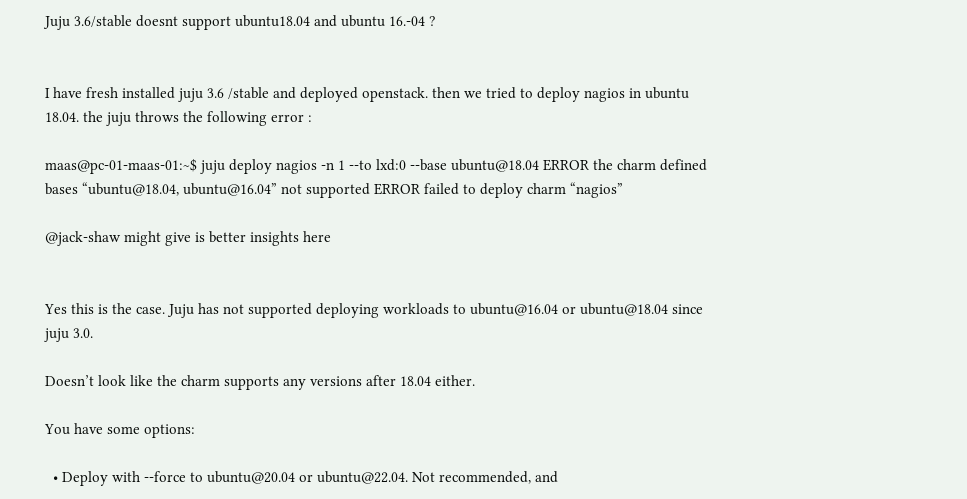Juju 3.6/stable doesnt support ubuntu18.04 and ubuntu 16.-04 ?


I have fresh installed juju 3.6 /stable and deployed openstack. then we tried to deploy nagios in ubuntu 18.04. the juju throws the following error :

maas@pc-01-maas-01:~$ juju deploy nagios -n 1 --to lxd:0 --base ubuntu@18.04 ERROR the charm defined bases “ubuntu@18.04, ubuntu@16.04” not supported ERROR failed to deploy charm “nagios”

@jack-shaw might give is better insights here


Yes this is the case. Juju has not supported deploying workloads to ubuntu@16.04 or ubuntu@18.04 since juju 3.0.

Doesn’t look like the charm supports any versions after 18.04 either.

You have some options:

  • Deploy with --force to ubuntu@20.04 or ubuntu@22.04. Not recommended, and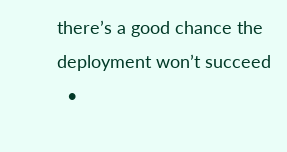there’s a good chance the deployment won’t succeed
  •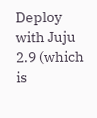Deploy with Juju 2.9 (which is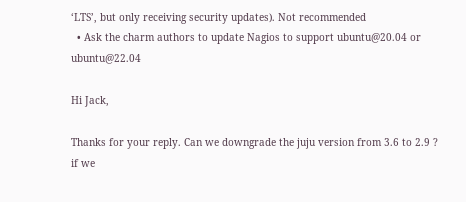‘LTS’, but only receiving security updates). Not recommended
  • Ask the charm authors to update Nagios to support ubuntu@20.04 or ubuntu@22.04

Hi Jack,

Thanks for your reply. Can we downgrade the juju version from 3.6 to 2.9 ? if we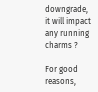downgrade, it will impact any running charms ?

For good reasons,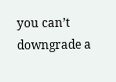you can’t downgrade a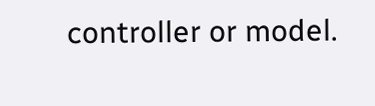controller or model.